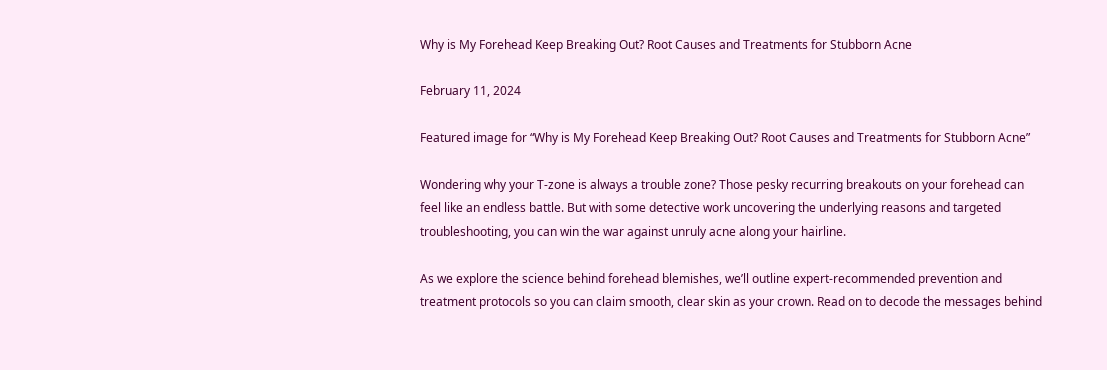Why is My Forehead Keep Breaking Out? Root Causes and Treatments for Stubborn Acne

February 11, 2024

Featured image for “Why is My Forehead Keep Breaking Out? Root Causes and Treatments for Stubborn Acne”

Wondering why your T-zone is always a trouble zone? Those pesky recurring breakouts on your forehead can feel like an endless battle. But with some detective work uncovering the underlying reasons and targeted troubleshooting, you can win the war against unruly acne along your hairline.

As we explore the science behind forehead blemishes, we’ll outline expert-recommended prevention and treatment protocols so you can claim smooth, clear skin as your crown. Read on to decode the messages behind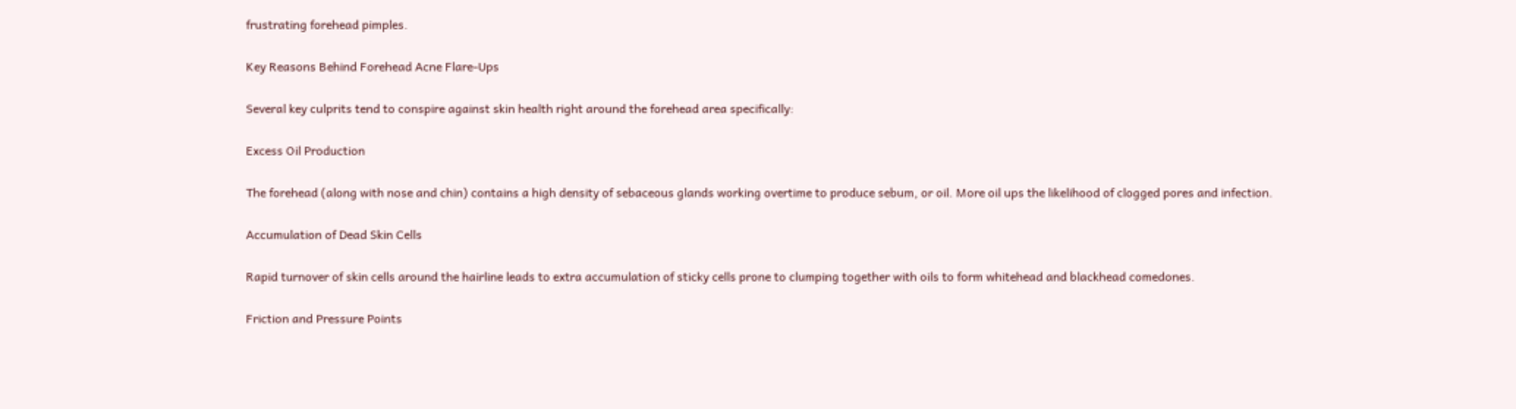frustrating forehead pimples.

Key Reasons Behind Forehead Acne Flare-Ups

Several key culprits tend to conspire against skin health right around the forehead area specifically:

Excess Oil Production

The forehead (along with nose and chin) contains a high density of sebaceous glands working overtime to produce sebum, or oil. More oil ups the likelihood of clogged pores and infection.

Accumulation of Dead Skin Cells

Rapid turnover of skin cells around the hairline leads to extra accumulation of sticky cells prone to clumping together with oils to form whitehead and blackhead comedones.

Friction and Pressure Points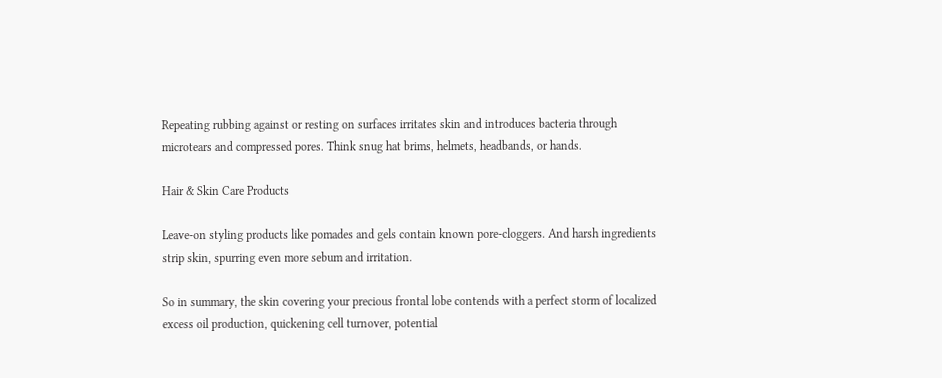Repeating rubbing against or resting on surfaces irritates skin and introduces bacteria through microtears and compressed pores. Think snug hat brims, helmets, headbands, or hands.

Hair & Skin Care Products

Leave-on styling products like pomades and gels contain known pore-cloggers. And harsh ingredients strip skin, spurring even more sebum and irritation.

So in summary, the skin covering your precious frontal lobe contends with a perfect storm of localized excess oil production, quickening cell turnover, potential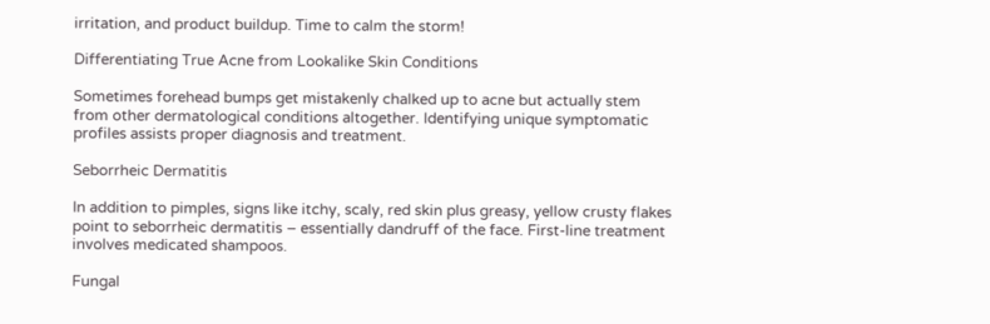irritation, and product buildup. Time to calm the storm!

Differentiating True Acne from Lookalike Skin Conditions

Sometimes forehead bumps get mistakenly chalked up to acne but actually stem from other dermatological conditions altogether. Identifying unique symptomatic profiles assists proper diagnosis and treatment.

Seborrheic Dermatitis

In addition to pimples, signs like itchy, scaly, red skin plus greasy, yellow crusty flakes point to seborrheic dermatitis – essentially dandruff of the face. First-line treatment involves medicated shampoos.

Fungal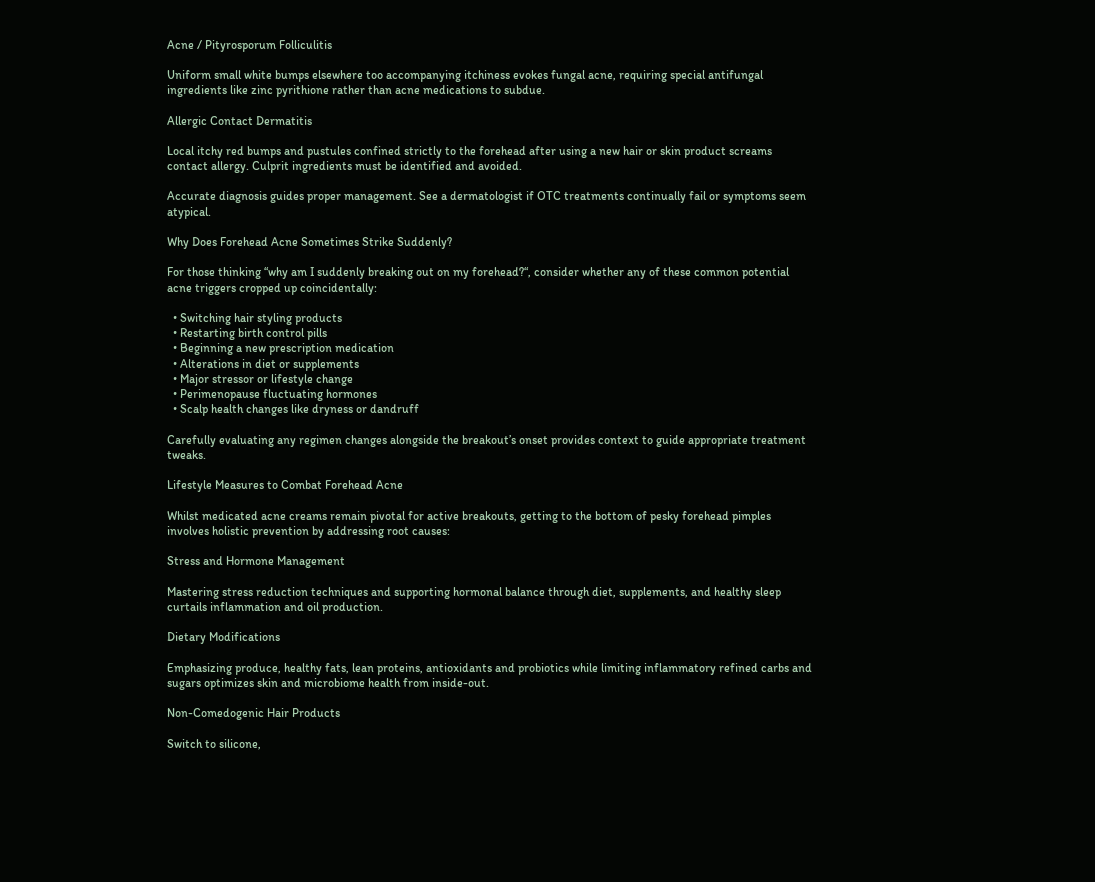Acne / Pityrosporum Folliculitis

Uniform small white bumps elsewhere too accompanying itchiness evokes fungal acne, requiring special antifungal ingredients like zinc pyrithione rather than acne medications to subdue.

Allergic Contact Dermatitis

Local itchy red bumps and pustules confined strictly to the forehead after using a new hair or skin product screams contact allergy. Culprit ingredients must be identified and avoided.

Accurate diagnosis guides proper management. See a dermatologist if OTC treatments continually fail or symptoms seem atypical.

Why Does Forehead Acne Sometimes Strike Suddenly?

For those thinking “why am I suddenly breaking out on my forehead?“, consider whether any of these common potential acne triggers cropped up coincidentally:

  • Switching hair styling products
  • Restarting birth control pills
  • Beginning a new prescription medication
  • Alterations in diet or supplements
  • Major stressor or lifestyle change
  • Perimenopause fluctuating hormones
  • Scalp health changes like dryness or dandruff

Carefully evaluating any regimen changes alongside the breakout’s onset provides context to guide appropriate treatment tweaks.

Lifestyle Measures to Combat Forehead Acne

Whilst medicated acne creams remain pivotal for active breakouts, getting to the bottom of pesky forehead pimples involves holistic prevention by addressing root causes:

Stress and Hormone Management

Mastering stress reduction techniques and supporting hormonal balance through diet, supplements, and healthy sleep curtails inflammation and oil production.

Dietary Modifications

Emphasizing produce, healthy fats, lean proteins, antioxidants and probiotics while limiting inflammatory refined carbs and sugars optimizes skin and microbiome health from inside-out.

Non-Comedogenic Hair Products

Switch to silicone,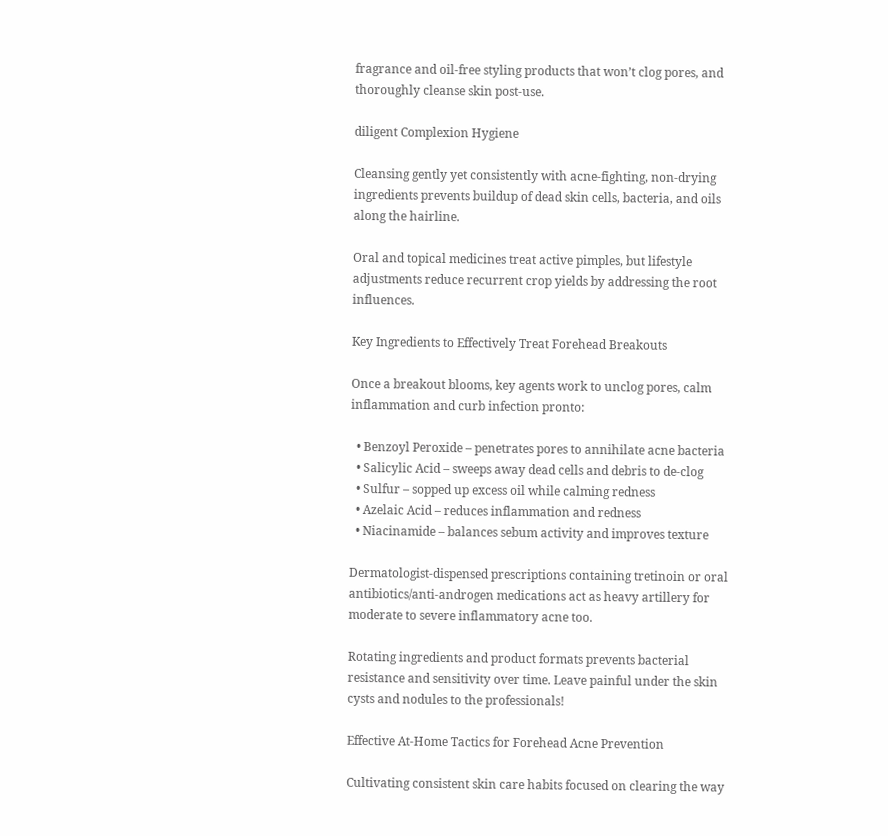fragrance and oil-free styling products that won’t clog pores, and thoroughly cleanse skin post-use.

diligent Complexion Hygiene

Cleansing gently yet consistently with acne-fighting, non-drying ingredients prevents buildup of dead skin cells, bacteria, and oils along the hairline.

Oral and topical medicines treat active pimples, but lifestyle adjustments reduce recurrent crop yields by addressing the root influences.

Key Ingredients to Effectively Treat Forehead Breakouts

Once a breakout blooms, key agents work to unclog pores, calm inflammation and curb infection pronto:

  • Benzoyl Peroxide – penetrates pores to annihilate acne bacteria
  • Salicylic Acid – sweeps away dead cells and debris to de-clog
  • Sulfur – sopped up excess oil while calming redness
  • Azelaic Acid – reduces inflammation and redness
  • Niacinamide – balances sebum activity and improves texture

Dermatologist-dispensed prescriptions containing tretinoin or oral antibiotics/anti-androgen medications act as heavy artillery for moderate to severe inflammatory acne too.

Rotating ingredients and product formats prevents bacterial resistance and sensitivity over time. Leave painful under the skin cysts and nodules to the professionals!

Effective At-Home Tactics for Forehead Acne Prevention

Cultivating consistent skin care habits focused on clearing the way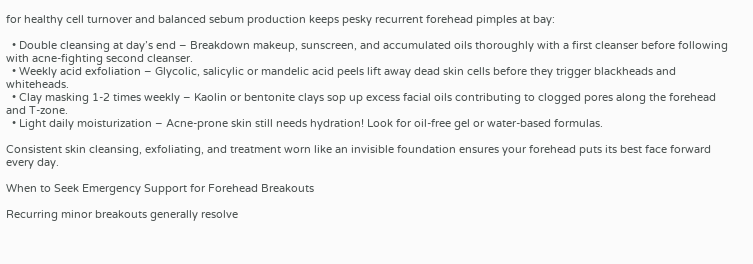for healthy cell turnover and balanced sebum production keeps pesky recurrent forehead pimples at bay:

  • Double cleansing at day’s end – Breakdown makeup, sunscreen, and accumulated oils thoroughly with a first cleanser before following with acne-fighting second cleanser.
  • Weekly acid exfoliation – Glycolic, salicylic or mandelic acid peels lift away dead skin cells before they trigger blackheads and whiteheads.
  • Clay masking 1-2 times weekly – Kaolin or bentonite clays sop up excess facial oils contributing to clogged pores along the forehead and T-zone.
  • Light daily moisturization – Acne-prone skin still needs hydration! Look for oil-free gel or water-based formulas.

Consistent skin cleansing, exfoliating, and treatment worn like an invisible foundation ensures your forehead puts its best face forward every day.

When to Seek Emergency Support for Forehead Breakouts

Recurring minor breakouts generally resolve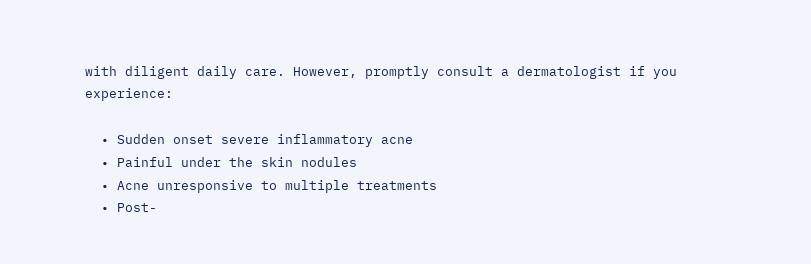with diligent daily care. However, promptly consult a dermatologist if you experience:

  • Sudden onset severe inflammatory acne
  • Painful under the skin nodules
  • Acne unresponsive to multiple treatments
  • Post-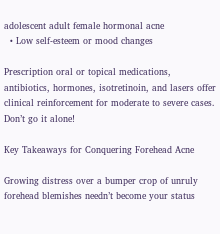adolescent adult female hormonal acne
  • Low self-esteem or mood changes

Prescription oral or topical medications, antibiotics, hormones, isotretinoin, and lasers offer clinical reinforcement for moderate to severe cases. Don’t go it alone!

Key Takeaways for Conquering Forehead Acne

Growing distress over a bumper crop of unruly forehead blemishes needn’t become your status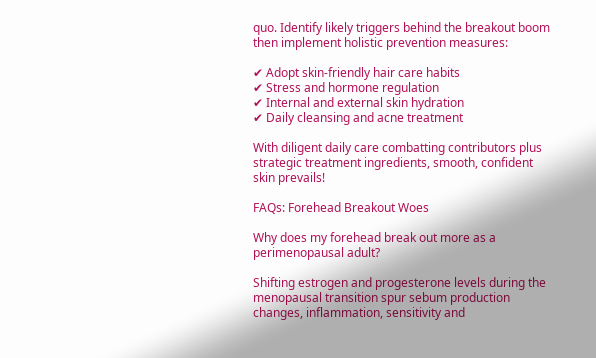quo. Identify likely triggers behind the breakout boom then implement holistic prevention measures:

✔ Adopt skin-friendly hair care habits
✔ Stress and hormone regulation
✔ Internal and external skin hydration
✔ Daily cleansing and acne treatment

With diligent daily care combatting contributors plus strategic treatment ingredients, smooth, confident skin prevails!

FAQs: Forehead Breakout Woes

Why does my forehead break out more as a perimenopausal adult?

Shifting estrogen and progesterone levels during the menopausal transition spur sebum production changes, inflammation, sensitivity and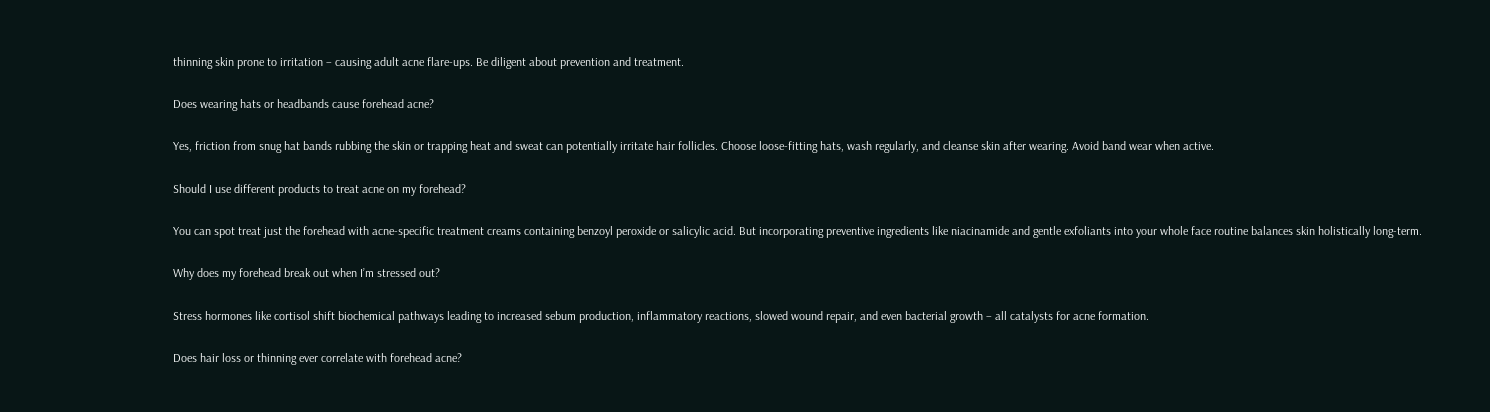thinning skin prone to irritation – causing adult acne flare-ups. Be diligent about prevention and treatment.

Does wearing hats or headbands cause forehead acne?

Yes, friction from snug hat bands rubbing the skin or trapping heat and sweat can potentially irritate hair follicles. Choose loose-fitting hats, wash regularly, and cleanse skin after wearing. Avoid band wear when active.

Should I use different products to treat acne on my forehead?

You can spot treat just the forehead with acne-specific treatment creams containing benzoyl peroxide or salicylic acid. But incorporating preventive ingredients like niacinamide and gentle exfoliants into your whole face routine balances skin holistically long-term.

Why does my forehead break out when I’m stressed out?

Stress hormones like cortisol shift biochemical pathways leading to increased sebum production, inflammatory reactions, slowed wound repair, and even bacterial growth – all catalysts for acne formation.

Does hair loss or thinning ever correlate with forehead acne?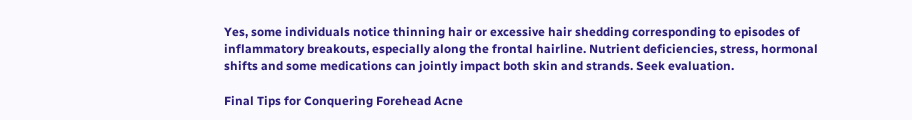Yes, some individuals notice thinning hair or excessive hair shedding corresponding to episodes of inflammatory breakouts, especially along the frontal hairline. Nutrient deficiencies, stress, hormonal shifts and some medications can jointly impact both skin and strands. Seek evaluation.

Final Tips for Conquering Forehead Acne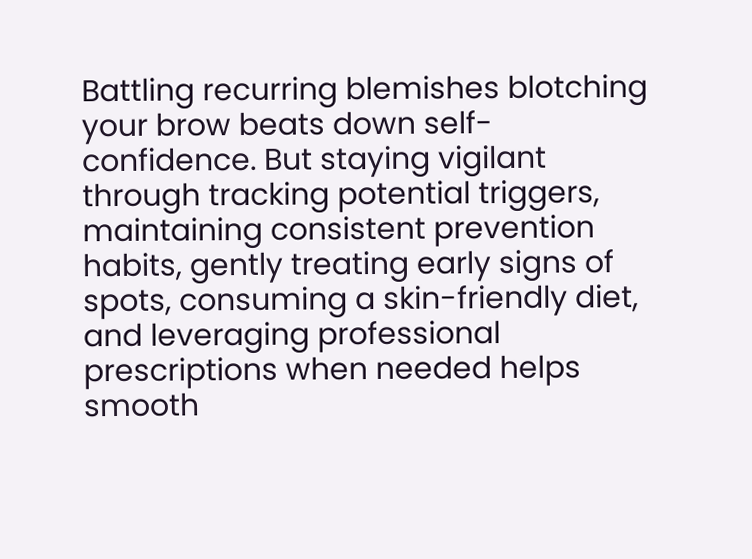Battling recurring blemishes blotching your brow beats down self-confidence. But staying vigilant through tracking potential triggers, maintaining consistent prevention habits, gently treating early signs of spots, consuming a skin-friendly diet, and leveraging professional prescriptions when needed helps smooth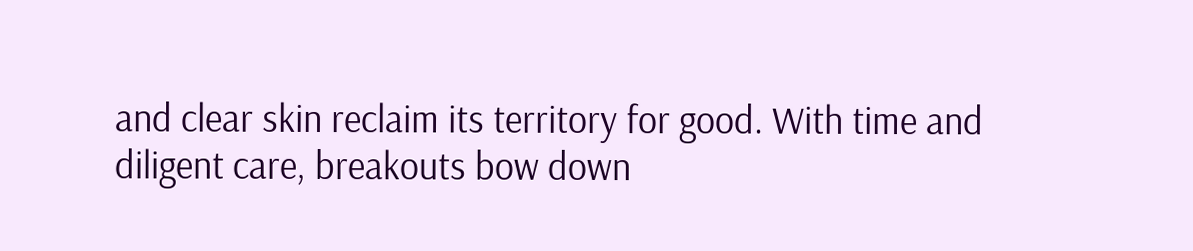and clear skin reclaim its territory for good. With time and diligent care, breakouts bow down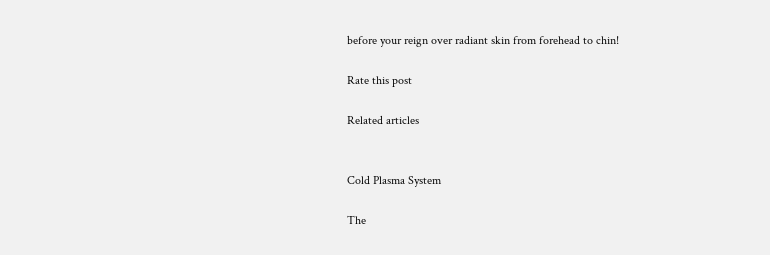before your reign over radiant skin from forehead to chin!

Rate this post

Related articles


Cold Plasma System

The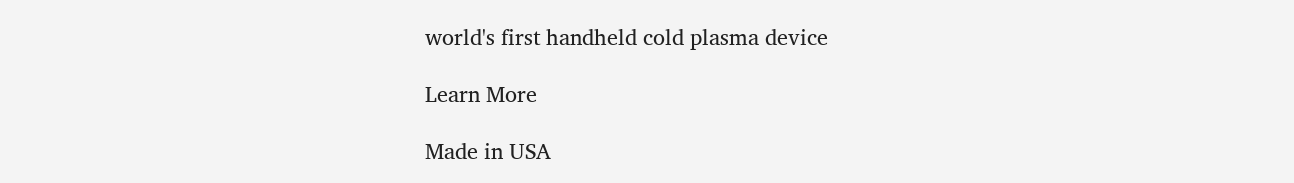world's first handheld cold plasma device

Learn More

Made in USA